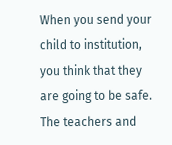When you send your child to institution, you think that they are going to be safe. The teachers and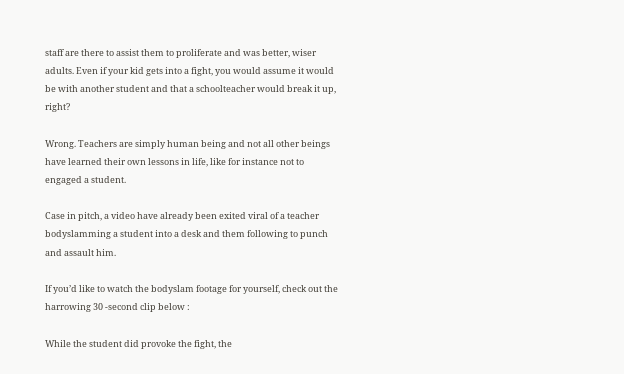staff are there to assist them to proliferate and was better, wiser adults. Even if your kid gets into a fight, you would assume it would be with another student and that a schoolteacher would break it up, right?

Wrong. Teachers are simply human being and not all other beings have learned their own lessons in life, like for instance not to engaged a student.

Case in pitch, a video have already been exited viral of a teacher bodyslamming a student into a desk and them following to punch and assault him.

If you’d like to watch the bodyslam footage for yourself, check out the harrowing 30 -second clip below :

While the student did provoke the fight, the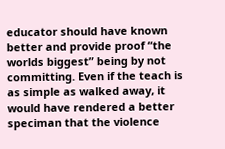educator should have known better and provide proof “the worlds biggest” being by not committing. Even if the teach is as simple as walked away, it would have rendered a better speciman that the violence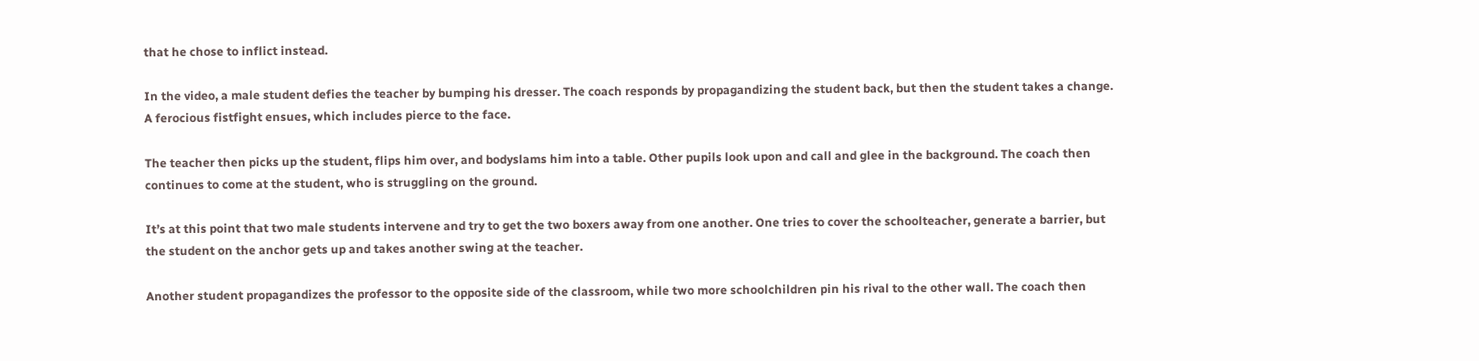that he chose to inflict instead.

In the video, a male student defies the teacher by bumping his dresser. The coach responds by propagandizing the student back, but then the student takes a change. A ferocious fistfight ensues, which includes pierce to the face.

The teacher then picks up the student, flips him over, and bodyslams him into a table. Other pupils look upon and call and glee in the background. The coach then continues to come at the student, who is struggling on the ground.

It’s at this point that two male students intervene and try to get the two boxers away from one another. One tries to cover the schoolteacher, generate a barrier, but the student on the anchor gets up and takes another swing at the teacher.

Another student propagandizes the professor to the opposite side of the classroom, while two more schoolchildren pin his rival to the other wall. The coach then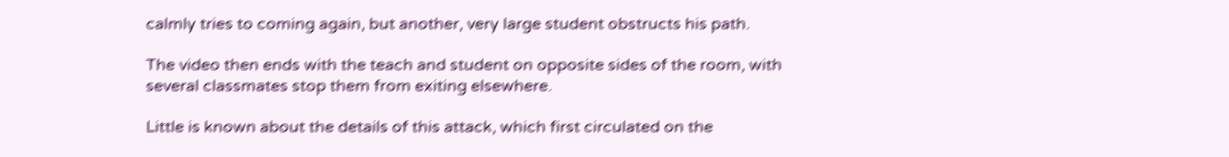calmly tries to coming again, but another, very large student obstructs his path.

The video then ends with the teach and student on opposite sides of the room, with several classmates stop them from exiting elsewhere.

Little is known about the details of this attack, which first circulated on the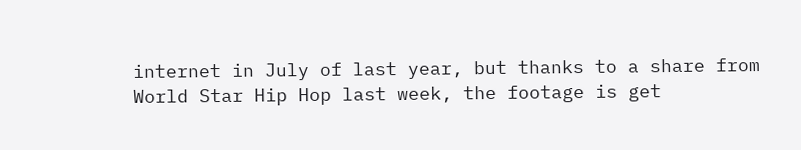internet in July of last year, but thanks to a share from World Star Hip Hop last week, the footage is get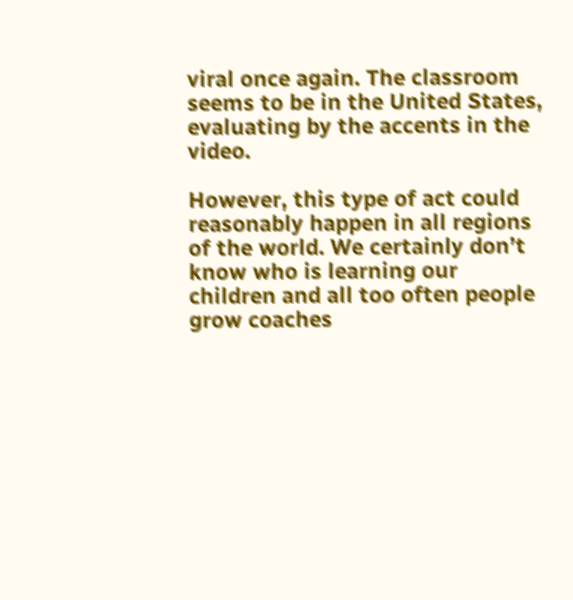viral once again. The classroom seems to be in the United States, evaluating by the accents in the video.

However, this type of act could reasonably happen in all regions of the world. We certainly don’t know who is learning our children and all too often people grow coaches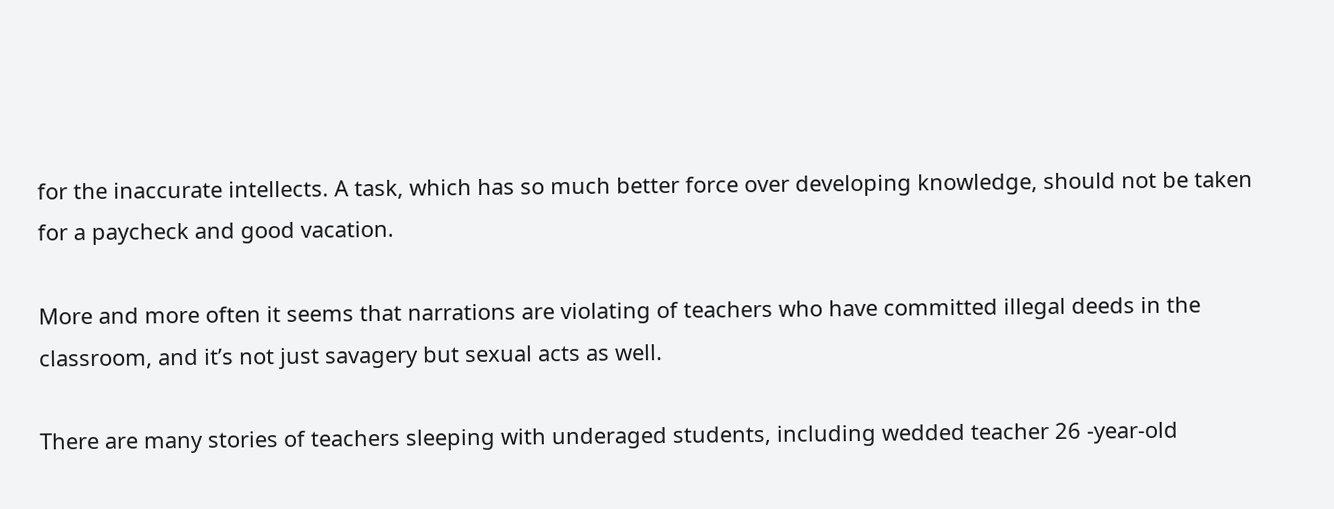for the inaccurate intellects. A task, which has so much better force over developing knowledge, should not be taken for a paycheck and good vacation.

More and more often it seems that narrations are violating of teachers who have committed illegal deeds in the classroom, and it’s not just savagery but sexual acts as well.

There are many stories of teachers sleeping with underaged students, including wedded teacher 26 -year-old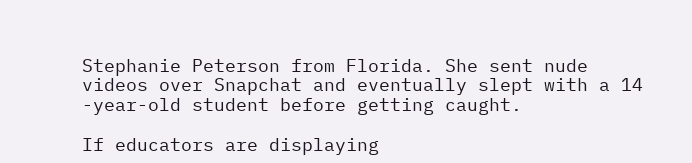Stephanie Peterson from Florida. She sent nude videos over Snapchat and eventually slept with a 14 -year-old student before getting caught.

If educators are displaying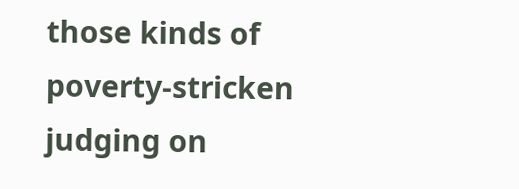those kinds of poverty-stricken judging on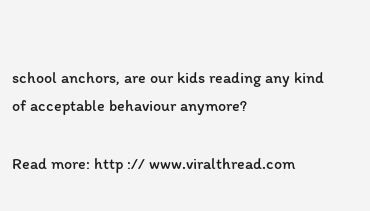school anchors, are our kids reading any kind of acceptable behaviour anymore?

Read more: http :// www.viralthread.com